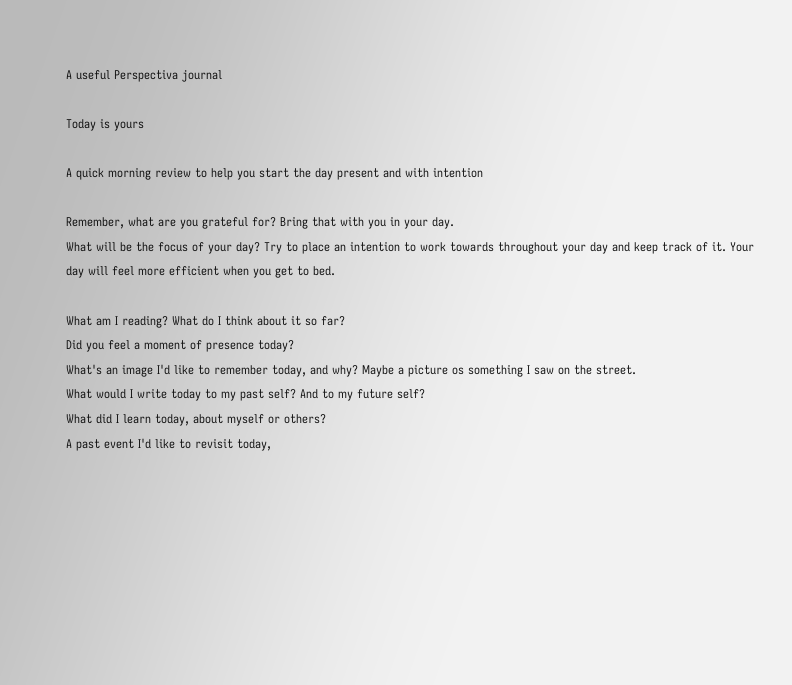A useful Perspectiva journal

Today is yours

A quick morning review to help you start the day present and with intention

Remember, what are you grateful for? Bring that with you in your day.
What will be the focus of your day? Try to place an intention to work towards throughout your day and keep track of it. Your day will feel more efficient when you get to bed.

What am I reading? What do I think about it so far?
Did you feel a moment of presence today?
What's an image I'd like to remember today, and why? Maybe a picture os something I saw on the street.
What would I write today to my past self? And to my future self?
What did I learn today, about myself or others?
A past event I'd like to revisit today,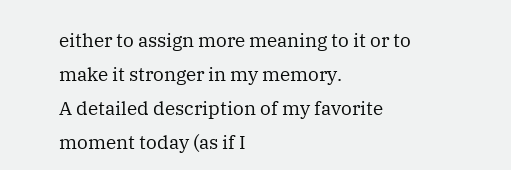either to assign more meaning to it or to make it stronger in my memory.
A detailed description of my favorite moment today (as if I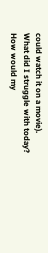could watch it on a movie).
What did I struggle with today?
How would my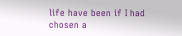life have been if I had chosen a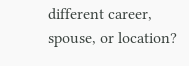different career, spouse, or location?